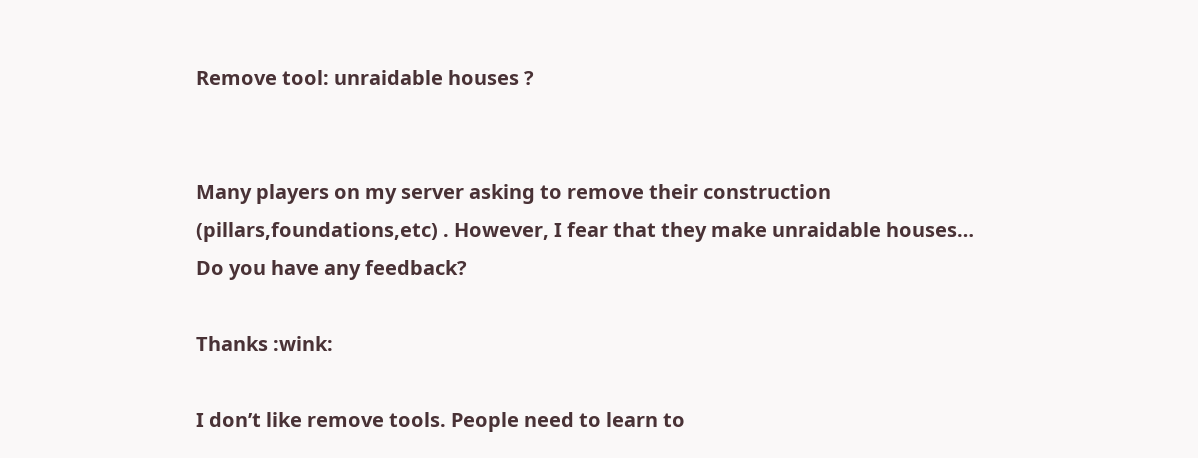Remove tool: unraidable houses ?


Many players on my server asking to remove their construction (pillars,foundations,etc) . However, I fear that they make unraidable houses…
Do you have any feedback?

Thanks :wink:

I don’t like remove tools. People need to learn to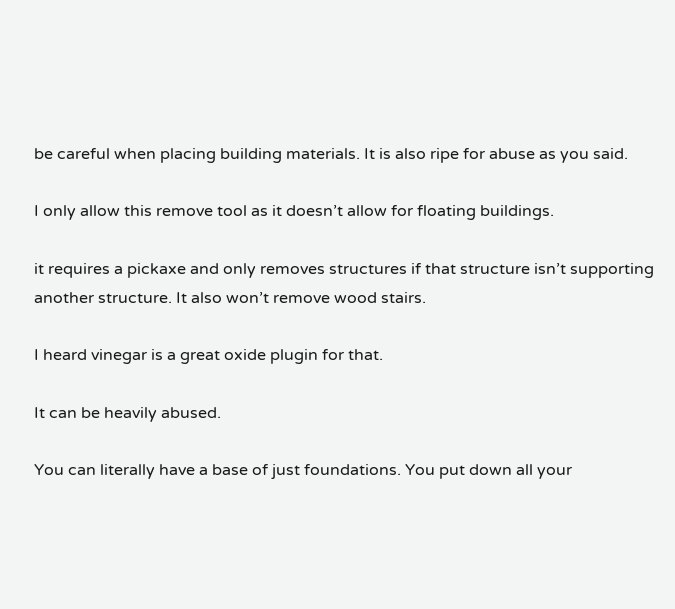be careful when placing building materials. It is also ripe for abuse as you said.

I only allow this remove tool as it doesn’t allow for floating buildings.

it requires a pickaxe and only removes structures if that structure isn’t supporting another structure. It also won’t remove wood stairs.

I heard vinegar is a great oxide plugin for that.

It can be heavily abused.

You can literally have a base of just foundations. You put down all your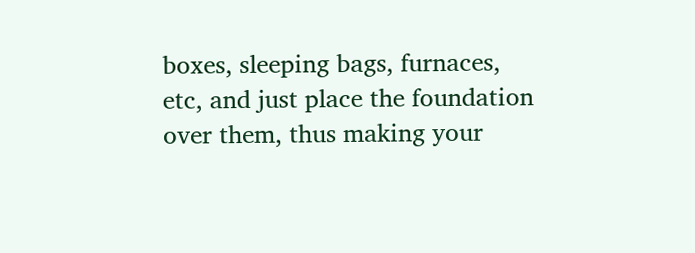boxes, sleeping bags, furnaces, etc, and just place the foundation over them, thus making your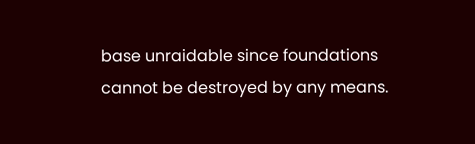base unraidable since foundations cannot be destroyed by any means.